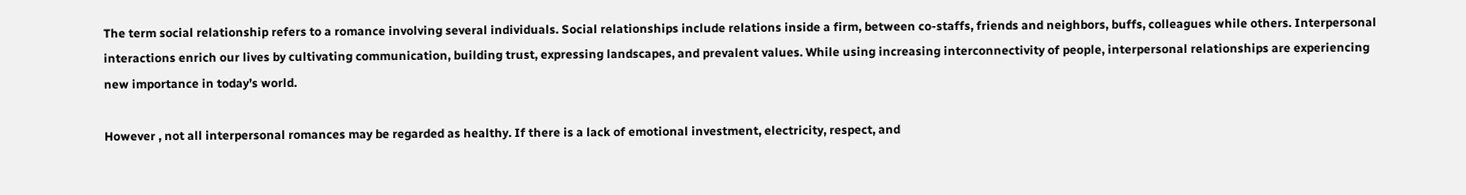The term social relationship refers to a romance involving several individuals. Social relationships include relations inside a firm, between co-staffs, friends and neighbors, buffs, colleagues while others. Interpersonal interactions enrich our lives by cultivating communication, building trust, expressing landscapes, and prevalent values. While using increasing interconnectivity of people, interpersonal relationships are experiencing new importance in today’s world.

However , not all interpersonal romances may be regarded as healthy. If there is a lack of emotional investment, electricity, respect, and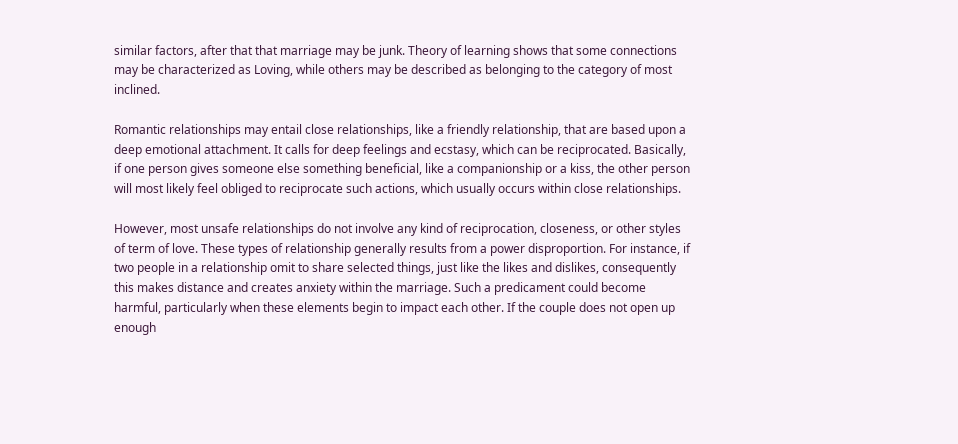similar factors, after that that marriage may be junk. Theory of learning shows that some connections may be characterized as Loving, while others may be described as belonging to the category of most inclined.

Romantic relationships may entail close relationships, like a friendly relationship, that are based upon a deep emotional attachment. It calls for deep feelings and ecstasy, which can be reciprocated. Basically, if one person gives someone else something beneficial, like a companionship or a kiss, the other person will most likely feel obliged to reciprocate such actions, which usually occurs within close relationships.

However, most unsafe relationships do not involve any kind of reciprocation, closeness, or other styles of term of love. These types of relationship generally results from a power disproportion. For instance, if two people in a relationship omit to share selected things, just like the likes and dislikes, consequently this makes distance and creates anxiety within the marriage. Such a predicament could become harmful, particularly when these elements begin to impact each other. If the couple does not open up enough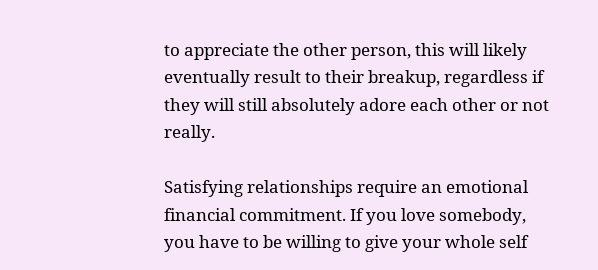to appreciate the other person, this will likely eventually result to their breakup, regardless if they will still absolutely adore each other or not really.

Satisfying relationships require an emotional financial commitment. If you love somebody, you have to be willing to give your whole self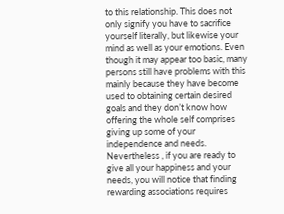to this relationship. This does not only signify you have to sacrifice yourself literally, but likewise your mind as well as your emotions. Even though it may appear too basic, many persons still have problems with this mainly because they have become used to obtaining certain desired goals and they don’t know how offering the whole self comprises giving up some of your independence and needs. Nevertheless , if you are ready to give all your happiness and your needs, you will notice that finding rewarding associations requires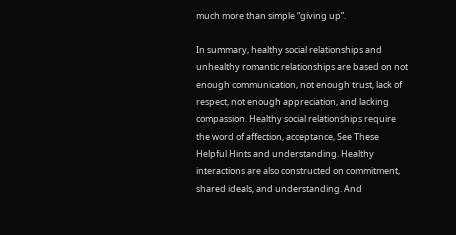much more than simple “giving up”.

In summary, healthy social relationships and unhealthy romantic relationships are based on not enough communication, not enough trust, lack of respect, not enough appreciation, and lacking compassion. Healthy social relationships require the word of affection, acceptance, See These Helpful Hints and understanding. Healthy interactions are also constructed on commitment, shared ideals, and understanding. And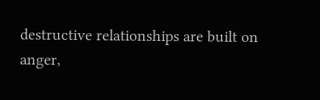destructive relationships are built on anger,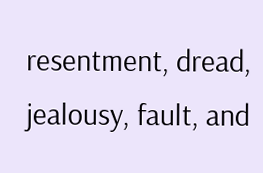resentment, dread, jealousy, fault, and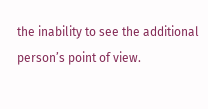the inability to see the additional person’s point of view.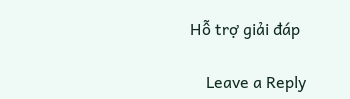Hỗ trợ giải đáp

    Leave a Reply